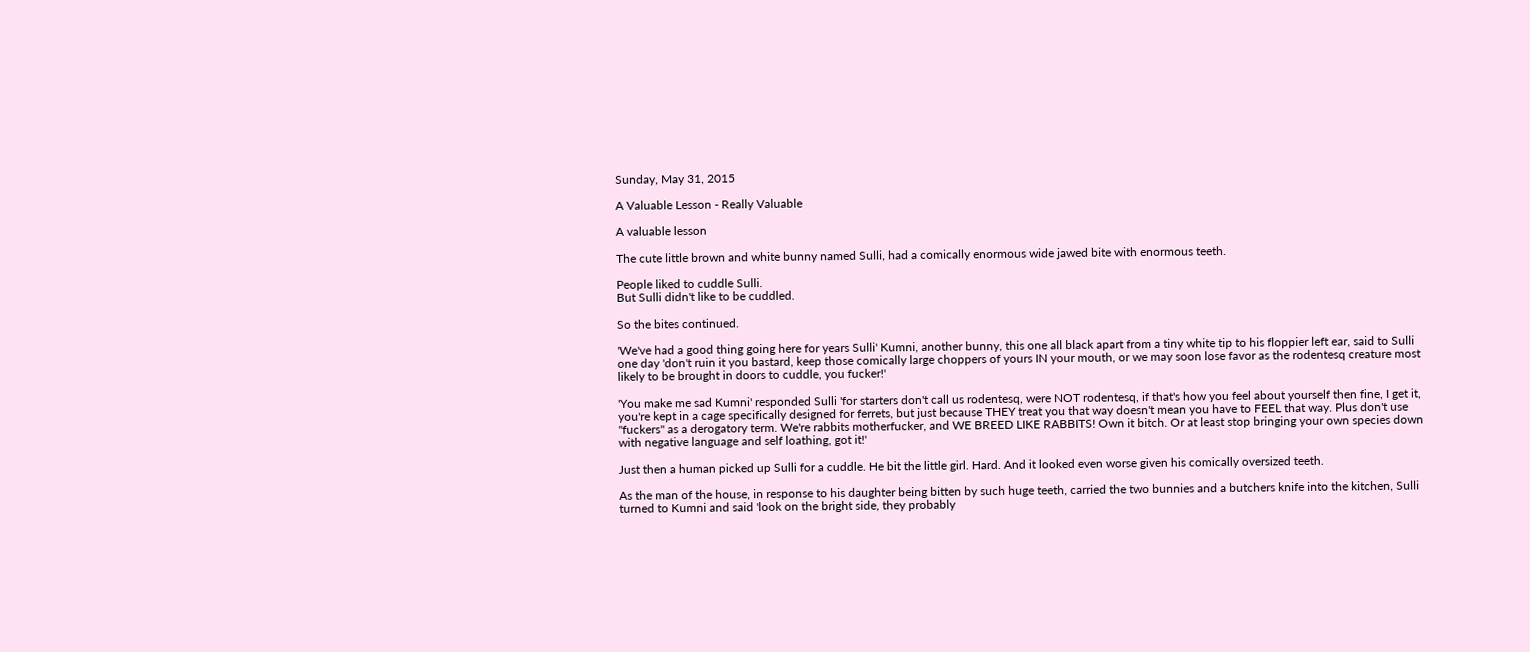Sunday, May 31, 2015

A Valuable Lesson - Really Valuable

A valuable lesson

The cute little brown and white bunny named Sulli, had a comically enormous wide jawed bite with enormous teeth.

People liked to cuddle Sulli.
But Sulli didn't like to be cuddled.

So the bites continued.

'We've had a good thing going here for years Sulli' Kumni, another bunny, this one all black apart from a tiny white tip to his floppier left ear, said to Sulli one day 'don't ruin it you bastard, keep those comically large choppers of yours IN your mouth, or we may soon lose favor as the rodentesq creature most likely to be brought in doors to cuddle, you fucker!'

'You make me sad Kumni' responded Sulli 'for starters don't call us rodentesq, were NOT rodentesq, if that's how you feel about yourself then fine, I get it, you're kept in a cage specifically designed for ferrets, but just because THEY treat you that way doesn't mean you have to FEEL that way. Plus don't use "fuckers" as a derogatory term. We're rabbits motherfucker, and WE BREED LIKE RABBITS! Own it bitch. Or at least stop bringing your own species down with negative language and self loathing, got it!'

Just then a human picked up Sulli for a cuddle. He bit the little girl. Hard. And it looked even worse given his comically oversized teeth.

As the man of the house, in response to his daughter being bitten by such huge teeth, carried the two bunnies and a butchers knife into the kitchen, Sulli turned to Kumni and said 'look on the bright side, they probably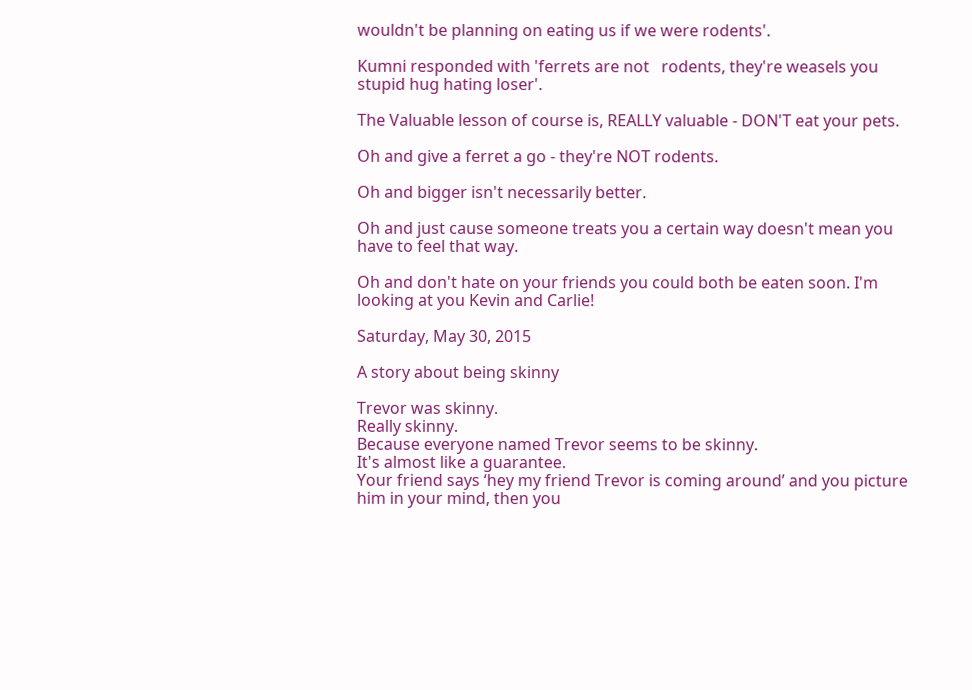wouldn't be planning on eating us if we were rodents'.

Kumni responded with 'ferrets are not   rodents, they're weasels you stupid hug hating loser'.

The Valuable lesson of course is, REALLY valuable - DON'T eat your pets.

Oh and give a ferret a go - they're NOT rodents.

Oh and bigger isn't necessarily better.

Oh and just cause someone treats you a certain way doesn't mean you have to feel that way.

Oh and don't hate on your friends you could both be eaten soon. I'm looking at you Kevin and Carlie!

Saturday, May 30, 2015

A story about being skinny

Trevor was skinny.
Really skinny.
Because everyone named Trevor seems to be skinny.
It's almost like a guarantee.
Your friend says ‘hey my friend Trevor is coming around’ and you picture him in your mind, then you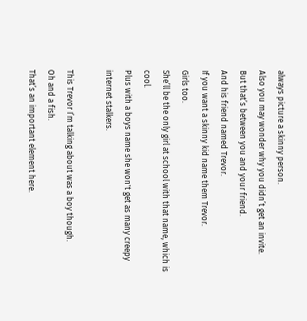always picture a skinny person.
Also you may wonder why you didn’t get an invite.
But that’s between you and your friend.
And his friend named Trevor.
If you want a skinny kid name them Trevor.
Girls too.
She’ll be the only girl at school with that name, which is cool.
Plus with a boys name she won't get as many creepy internet stalkers.

This Trevor I’m talking about was a boy though.
Oh and a fish.
That’s an important element here.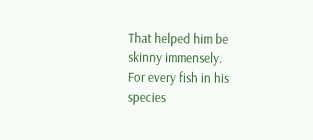That helped him be skinny immensely.
For every fish in his species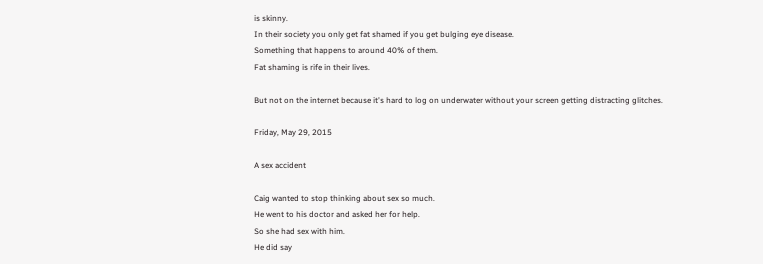is skinny.
In their society you only get fat shamed if you get bulging eye disease.
Something that happens to around 40% of them.
Fat shaming is rife in their lives.

But not on the internet because it's hard to log on underwater without your screen getting distracting glitches.

Friday, May 29, 2015

A sex accident

Caig wanted to stop thinking about sex so much.
He went to his doctor and asked her for help.
So she had sex with him.
He did say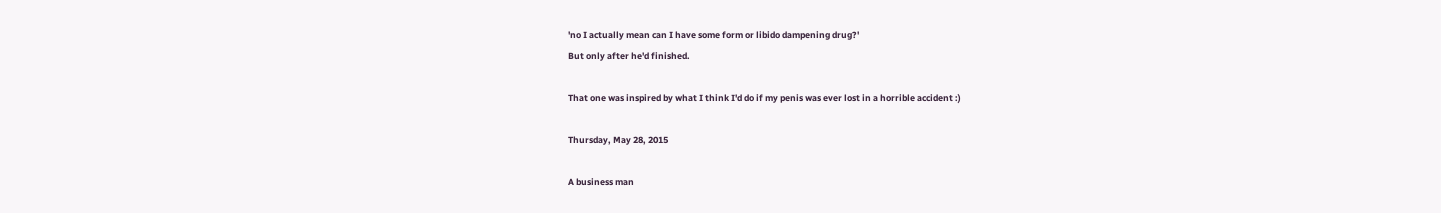'no I actually mean can I have some form or libido dampening drug?'
But only after he'd finished.

That one was inspired by what I think I'd do if my penis was ever lost in a horrible accident :)

Thursday, May 28, 2015

A business man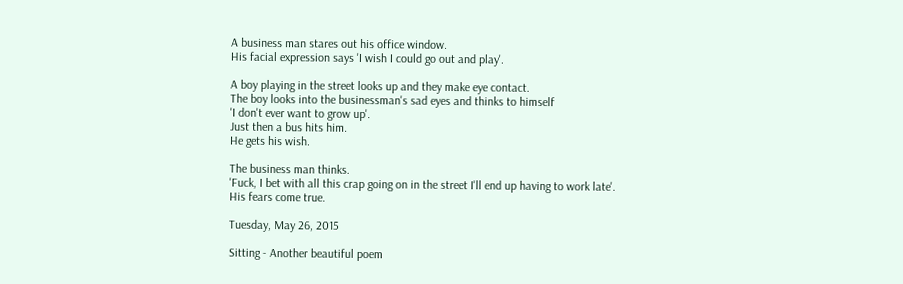A business man stares out his office window.
His facial expression says 'I wish I could go out and play'.

A boy playing in the street looks up and they make eye contact.
The boy looks into the businessman's sad eyes and thinks to himself
'I don't ever want to grow up'.
Just then a bus hits him.
He gets his wish.

The business man thinks.
'Fuck, I bet with all this crap going on in the street I'll end up having to work late'.
His fears come true.

Tuesday, May 26, 2015

Sitting - Another beautiful poem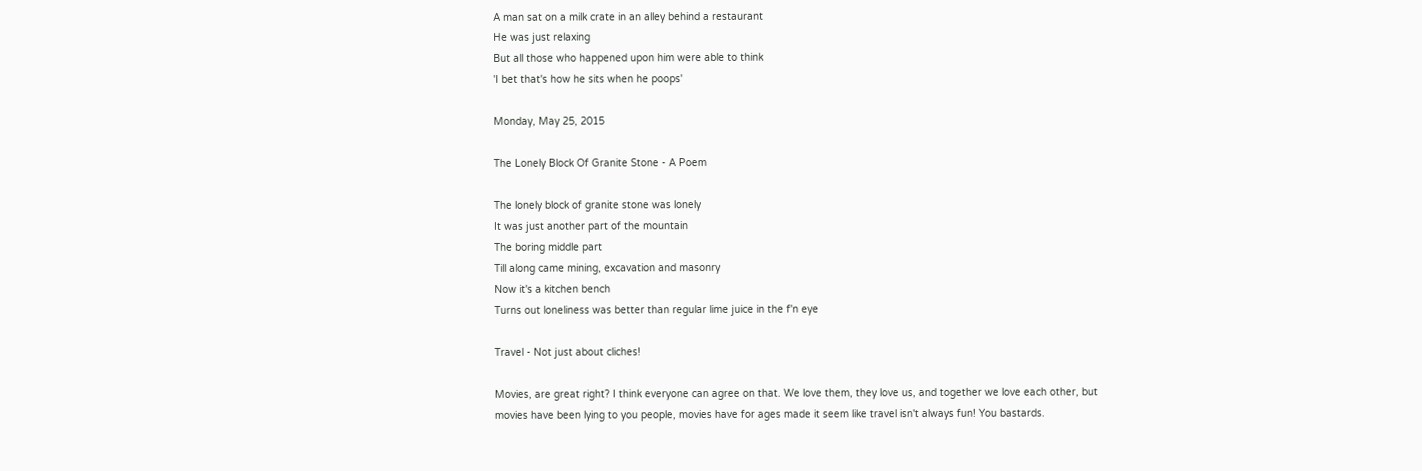A man sat on a milk crate in an alley behind a restaurant
He was just relaxing
But all those who happened upon him were able to think
'I bet that's how he sits when he poops'

Monday, May 25, 2015

The Lonely Block Of Granite Stone - A Poem

The lonely block of granite stone was lonely
It was just another part of the mountain
The boring middle part
Till along came mining, excavation and masonry
Now it's a kitchen bench
Turns out loneliness was better than regular lime juice in the f'n eye

Travel - Not just about cliches!

Movies, are great right? I think everyone can agree on that. We love them, they love us, and together we love each other, but movies have been lying to you people, movies have for ages made it seem like travel isn't always fun! You bastards.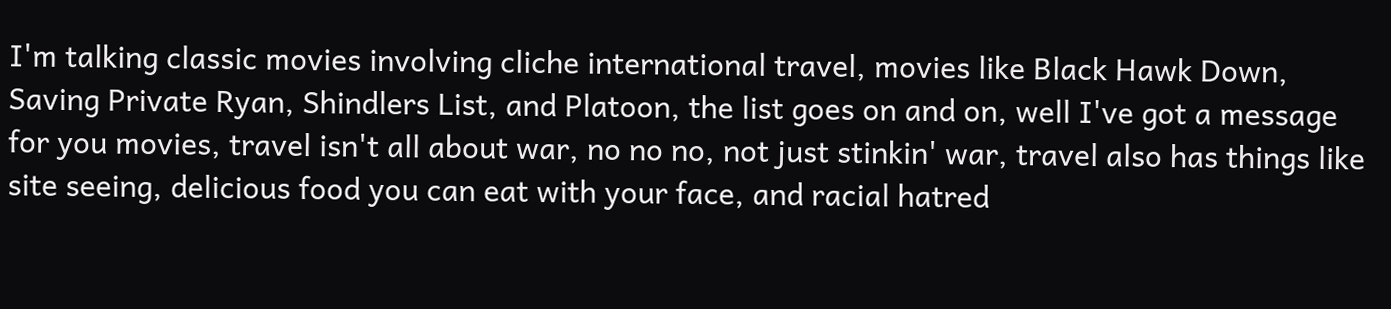I'm talking classic movies involving cliche international travel, movies like Black Hawk Down, Saving Private Ryan, Shindlers List, and Platoon, the list goes on and on, well I've got a message for you movies, travel isn't all about war, no no no, not just stinkin' war, travel also has things like site seeing, delicious food you can eat with your face, and racial hatred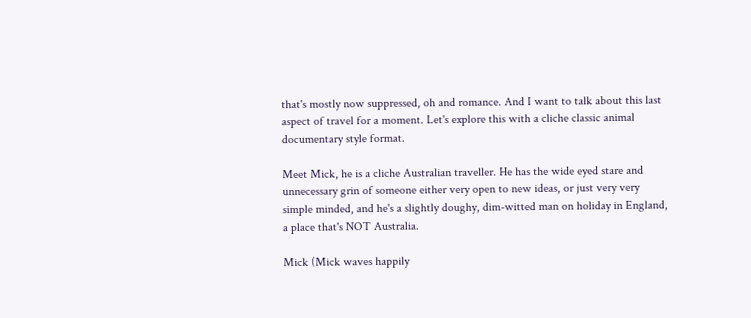that's mostly now suppressed, oh and romance. And I want to talk about this last aspect of travel for a moment. Let's explore this with a cliche classic animal documentary style format.

Meet Mick, he is a cliche Australian traveller. He has the wide eyed stare and unnecessary grin of someone either very open to new ideas, or just very very simple minded, and he's a slightly doughy, dim-witted man on holiday in England, a place that's NOT Australia.

Mick (Mick waves happily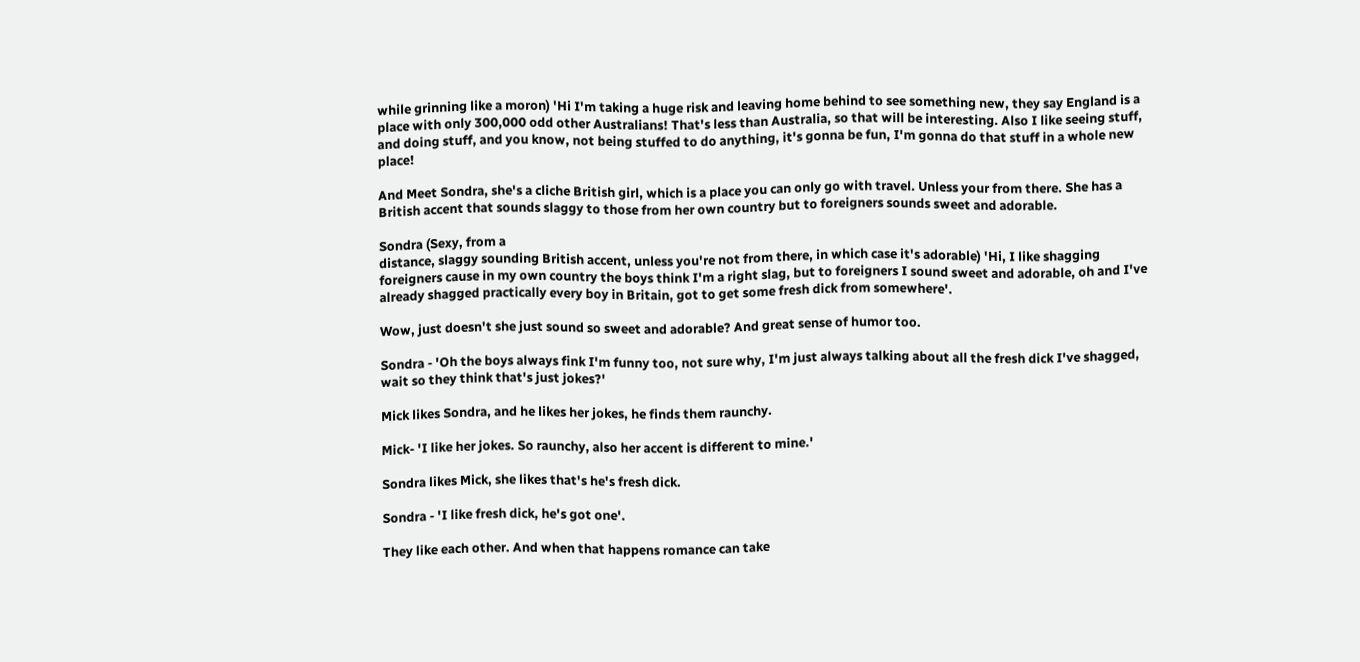while grinning like a moron) 'Hi I'm taking a huge risk and leaving home behind to see something new, they say England is a place with only 300,000 odd other Australians! That's less than Australia, so that will be interesting. Also I like seeing stuff, and doing stuff, and you know, not being stuffed to do anything, it's gonna be fun, I'm gonna do that stuff in a whole new place!

And Meet Sondra, she's a cliche British girl, which is a place you can only go with travel. Unless your from there. She has a British accent that sounds slaggy to those from her own country but to foreigners sounds sweet and adorable.

Sondra (Sexy, from a
distance, slaggy sounding British accent, unless you're not from there, in which case it's adorable) 'Hi, I like shagging foreigners cause in my own country the boys think I'm a right slag, but to foreigners I sound sweet and adorable, oh and I've already shagged practically every boy in Britain, got to get some fresh dick from somewhere'.

Wow, just doesn't she just sound so sweet and adorable? And great sense of humor too.

Sondra - 'Oh the boys always fink I'm funny too, not sure why, I'm just always talking about all the fresh dick I've shagged, wait so they think that's just jokes?'

Mick likes Sondra, and he likes her jokes, he finds them raunchy.

Mick- 'I like her jokes. So raunchy, also her accent is different to mine.'

Sondra likes Mick, she likes that's he's fresh dick.

Sondra - 'I like fresh dick, he's got one'.

They like each other. And when that happens romance can take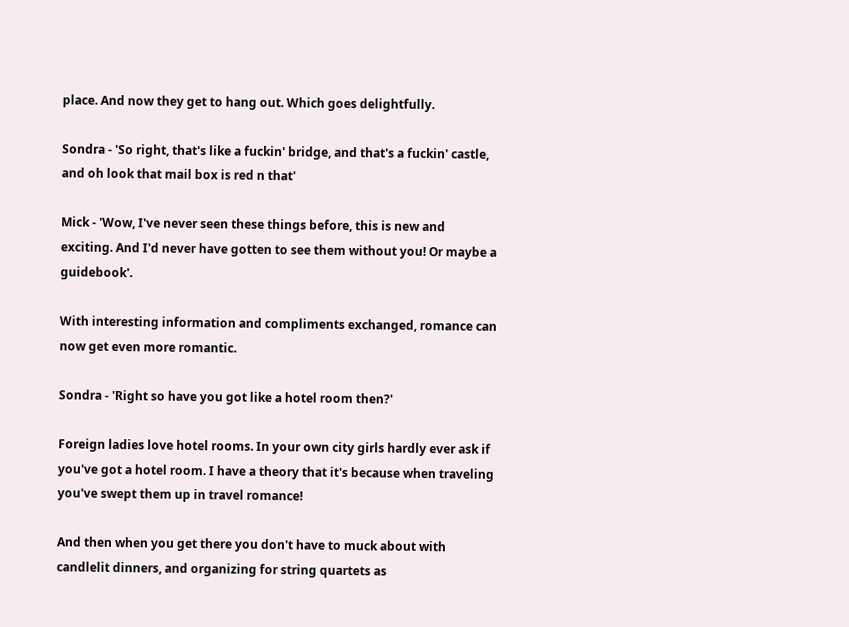place. And now they get to hang out. Which goes delightfully.

Sondra - 'So right, that's like a fuckin' bridge, and that's a fuckin' castle, and oh look that mail box is red n that'

Mick - 'Wow, I've never seen these things before, this is new and exciting. And I'd never have gotten to see them without you! Or maybe a guidebook'.

With interesting information and compliments exchanged, romance can now get even more romantic.

Sondra - 'Right so have you got like a hotel room then?'

Foreign ladies love hotel rooms. In your own city girls hardly ever ask if you've got a hotel room. I have a theory that it's because when traveling you've swept them up in travel romance!

And then when you get there you don't have to muck about with candlelit dinners, and organizing for string quartets as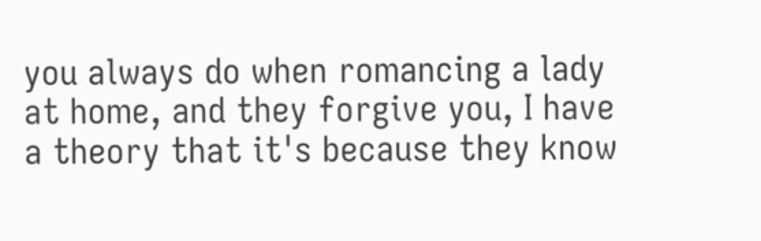you always do when romancing a lady at home, and they forgive you, I have a theory that it's because they know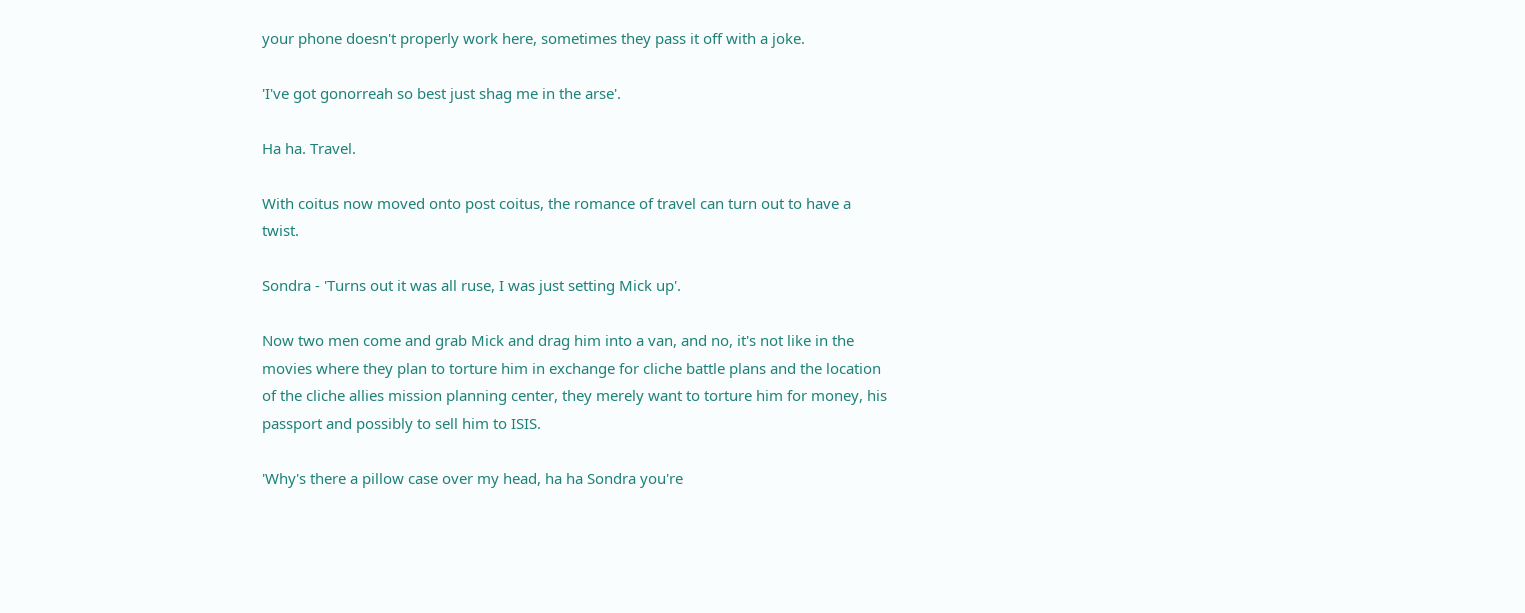your phone doesn't properly work here, sometimes they pass it off with a joke.

'I've got gonorreah so best just shag me in the arse'.

Ha ha. Travel.

With coitus now moved onto post coitus, the romance of travel can turn out to have a twist.

Sondra - 'Turns out it was all ruse, I was just setting Mick up'.

Now two men come and grab Mick and drag him into a van, and no, it's not like in the movies where they plan to torture him in exchange for cliche battle plans and the location of the cliche allies mission planning center, they merely want to torture him for money, his passport and possibly to sell him to ISIS.

'Why's there a pillow case over my head, ha ha Sondra you're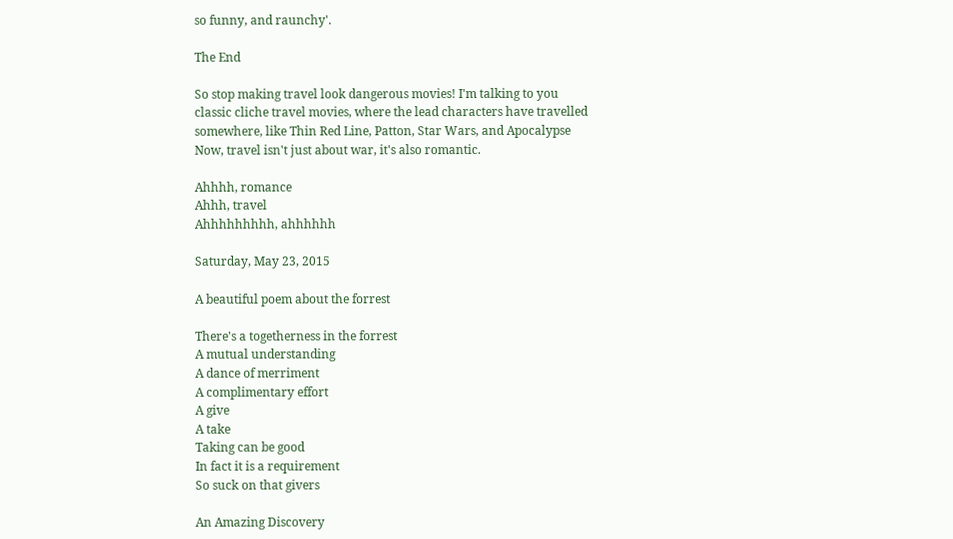so funny, and raunchy'.

The End

So stop making travel look dangerous movies! I'm talking to you classic cliche travel movies, where the lead characters have travelled somewhere, like Thin Red Line, Patton, Star Wars, and Apocalypse Now, travel isn't just about war, it's also romantic.

Ahhhh, romance
Ahhh, travel
Ahhhhhhhhh, ahhhhhh

Saturday, May 23, 2015

A beautiful poem about the forrest

There's a togetherness in the forrest
A mutual understanding
A dance of merriment
A complimentary effort
A give
A take
Taking can be good
In fact it is a requirement
So suck on that givers

An Amazing Discovery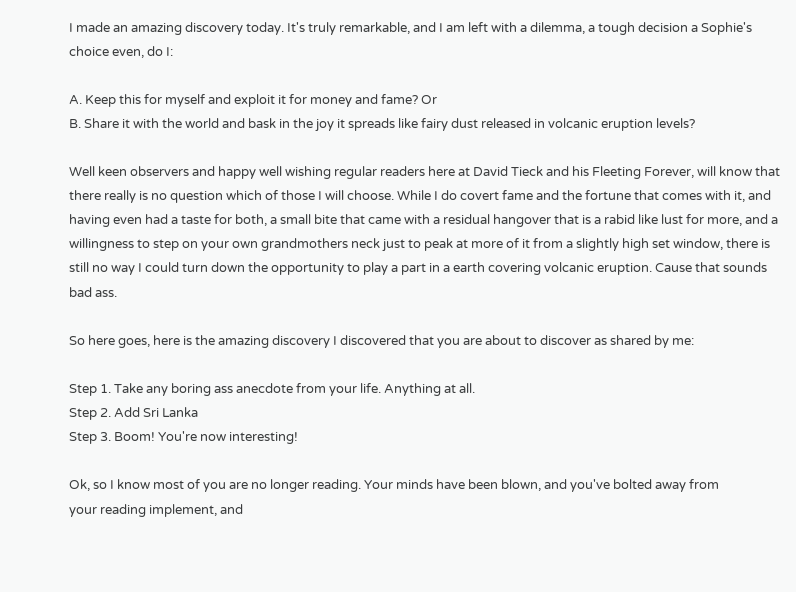I made an amazing discovery today. It's truly remarkable, and I am left with a dilemma, a tough decision a Sophie's choice even, do I:

A. Keep this for myself and exploit it for money and fame? Or
B. Share it with the world and bask in the joy it spreads like fairy dust released in volcanic eruption levels?

Well keen observers and happy well wishing regular readers here at David Tieck and his Fleeting Forever, will know that there really is no question which of those I will choose. While I do covert fame and the fortune that comes with it, and having even had a taste for both, a small bite that came with a residual hangover that is a rabid like lust for more, and a willingness to step on your own grandmothers neck just to peak at more of it from a slightly high set window, there is still no way I could turn down the opportunity to play a part in a earth covering volcanic eruption. Cause that sounds bad ass.

So here goes, here is the amazing discovery I discovered that you are about to discover as shared by me:

Step 1. Take any boring ass anecdote from your life. Anything at all.
Step 2. Add Sri Lanka
Step 3. Boom! You're now interesting!

Ok, so I know most of you are no longer reading. Your minds have been blown, and you've bolted away from
your reading implement, and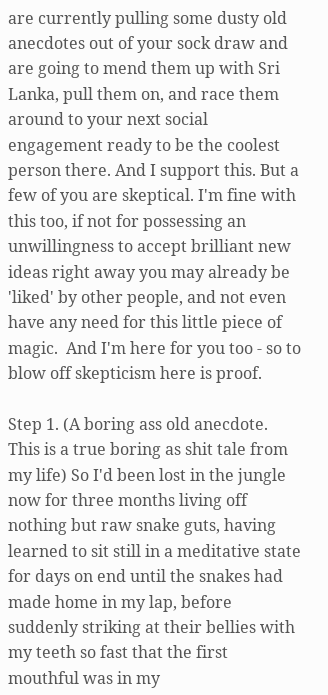are currently pulling some dusty old anecdotes out of your sock draw and are going to mend them up with Sri Lanka, pull them on, and race them around to your next social engagement ready to be the coolest person there. And I support this. But a few of you are skeptical. I'm fine with this too, if not for possessing an unwillingness to accept brilliant new ideas right away you may already be 'liked' by other people, and not even have any need for this little piece of magic.  And I'm here for you too - so to blow off skepticism here is proof.

Step 1. (A boring ass old anecdote. This is a true boring as shit tale from my life) So I'd been lost in the jungle now for three months living off nothing but raw snake guts, having learned to sit still in a meditative state for days on end until the snakes had made home in my lap, before suddenly striking at their bellies with  my teeth so fast that the first mouthful was in my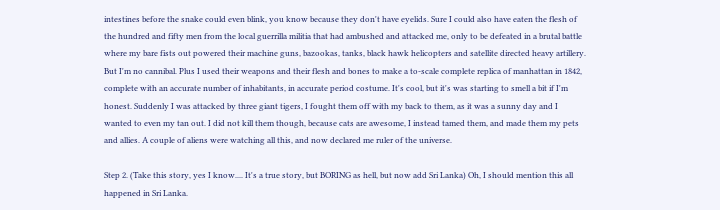intestines before the snake could even blink, you know because they don't have eyelids. Sure I could also have eaten the flesh of the hundred and fifty men from the local guerrilla militia that had ambushed and attacked me, only to be defeated in a brutal battle where my bare fists out powered their machine guns, bazookas, tanks, black hawk helicopters and satellite directed heavy artillery. But I'm no cannibal. Plus I used their weapons and their flesh and bones to make a to-scale complete replica of manhattan in 1842, complete with an accurate number of inhabitants, in accurate period costume. It's cool, but it's was starting to smell a bit if I'm honest. Suddenly I was attacked by three giant tigers, I fought them off with my back to them, as it was a sunny day and I wanted to even my tan out. I did not kill them though, because cats are awesome, I instead tamed them, and made them my pets and allies. A couple of aliens were watching all this, and now declared me ruler of the universe.

Step 2. (Take this story, yes I know.... It's a true story, but BORING as hell, but now add Sri Lanka) Oh, I should mention this all happened in Sri Lanka.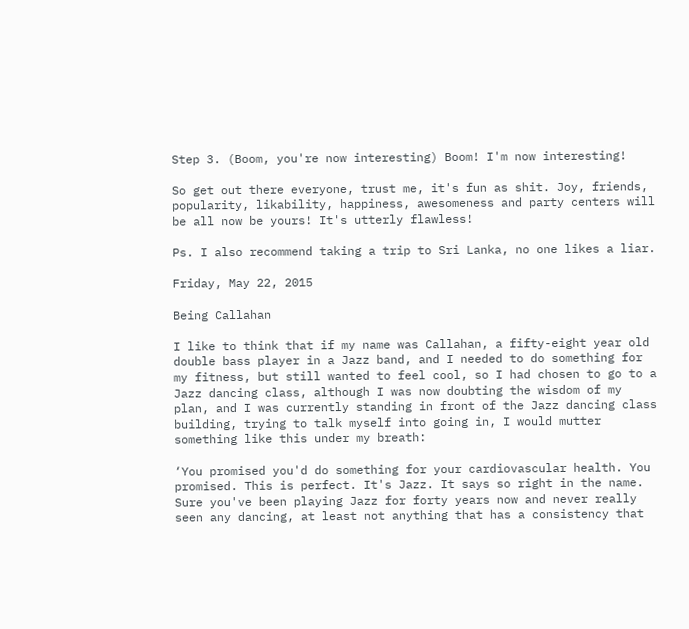Step 3. (Boom, you're now interesting) Boom! I'm now interesting!

So get out there everyone, trust me, it's fun as shit. Joy, friends, popularity, likability, happiness, awesomeness and party centers will be all now be yours! It's utterly flawless!

Ps. I also recommend taking a trip to Sri Lanka, no one likes a liar.

Friday, May 22, 2015

Being Callahan

I like to think that if my name was Callahan, a fifty-eight year old double bass player in a Jazz band, and I needed to do something for my fitness, but still wanted to feel cool, so I had chosen to go to a Jazz dancing class, although I was now doubting the wisdom of my plan, and I was currently standing in front of the Jazz dancing class building, trying to talk myself into going in, I would mutter something like this under my breath:

‘You promised you'd do something for your cardiovascular health. You promised. This is perfect. It's Jazz. It says so right in the name. Sure you've been playing Jazz for forty years now and never really seen any dancing, at least not anything that has a consistency that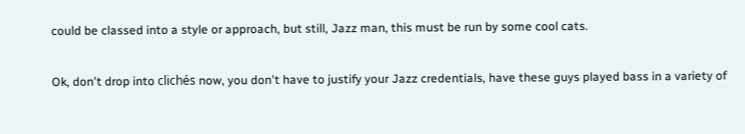could be classed into a style or approach, but still, Jazz man, this must be run by some cool cats.

Ok, don't drop into clichés now, you don't have to justify your Jazz credentials, have these guys played bass in a variety of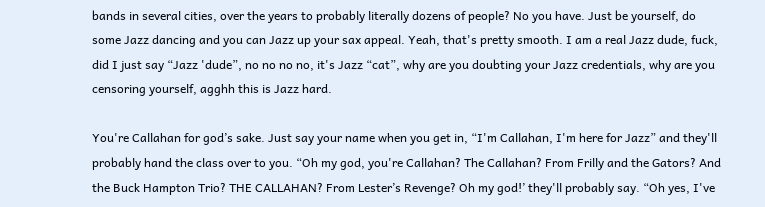bands in several cities, over the years to probably literally dozens of people? No you have. Just be yourself, do some Jazz dancing and you can Jazz up your sax appeal. Yeah, that's pretty smooth. I am a real Jazz dude, fuck, did I just say “Jazz 'dude”, no no no no, it's Jazz “cat”, why are you doubting your Jazz credentials, why are you censoring yourself, agghh this is Jazz hard.

You're Callahan for god’s sake. Just say your name when you get in, “I'm Callahan, I'm here for Jazz” and they'll probably hand the class over to you. “Oh my god, you're Callahan? The Callahan? From Frilly and the Gators? And the Buck Hampton Trio? THE CALLAHAN? From Lester’s Revenge? Oh my god!’ they'll probably say. “Oh yes, I've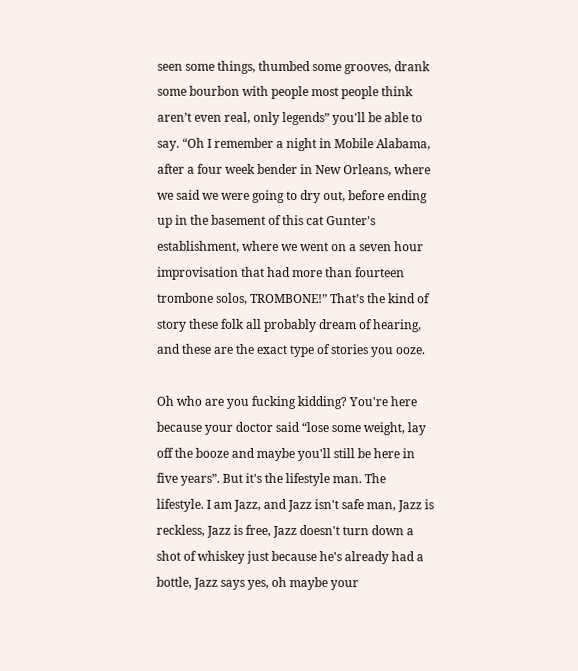seen some things, thumbed some grooves, drank some bourbon with people most people think aren’t even real, only legends” you'll be able to say. “Oh I remember a night in Mobile Alabama, after a four week bender in New Orleans, where we said we were going to dry out, before ending up in the basement of this cat Gunter's establishment, where we went on a seven hour improvisation that had more than fourteen trombone solos, TROMBONE!” That’s the kind of story these folk all probably dream of hearing, and these are the exact type of stories you ooze.

Oh who are you fucking kidding? You're here because your doctor said “lose some weight, lay off the booze and maybe you'll still be here in five years”. But it's the lifestyle man. The lifestyle. I am Jazz, and Jazz isn't safe man, Jazz is reckless, Jazz is free, Jazz doesn't turn down a shot of whiskey just because he's already had a bottle, Jazz says yes, oh maybe your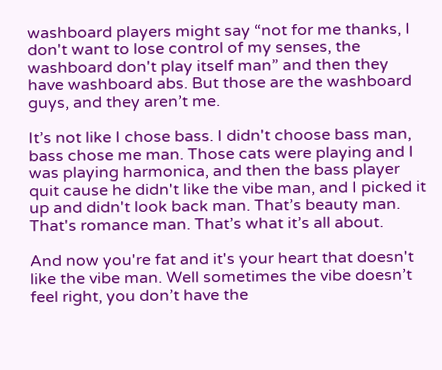washboard players might say “not for me thanks, I don't want to lose control of my senses, the washboard don't play itself man” and then they have washboard abs. But those are the washboard guys, and they aren’t me.

It’s not like I chose bass. I didn't choose bass man, bass chose me man. Those cats were playing and I was playing harmonica, and then the bass player quit cause he didn't like the vibe man, and I picked it up and didn't look back man. That’s beauty man. That's romance man. That’s what it’s all about.

And now you're fat and it's your heart that doesn't like the vibe man. Well sometimes the vibe doesn’t feel right, you don’t have the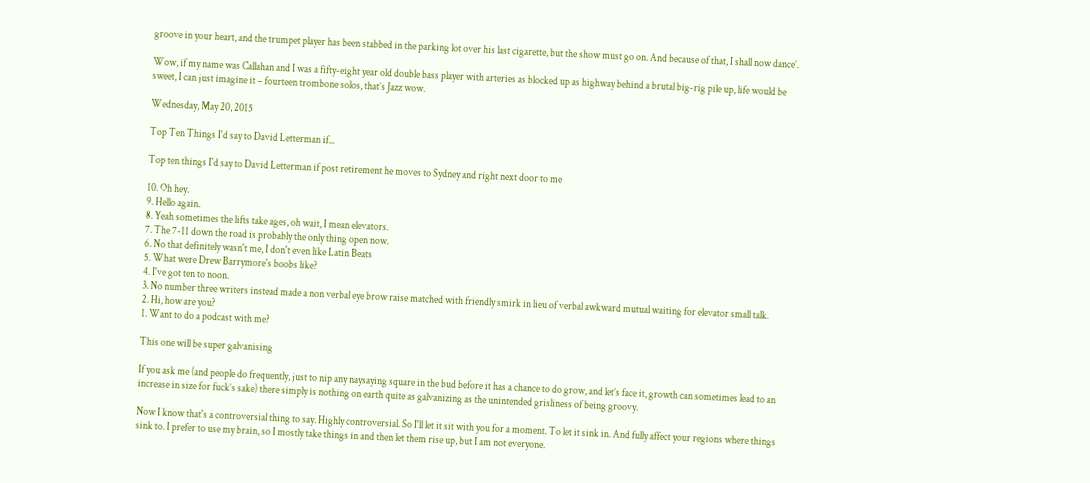groove in your heart, and the trumpet player has been stabbed in the parking lot over his last cigarette, but the show must go on. And because of that, I shall now dance’.

Wow, if my name was Callahan and I was a fifty-eight year old double bass player with arteries as blocked up as highway behind a brutal big-rig pile up, life would be sweet, I can just imagine it – fourteen trombone solos, that’s Jazz wow.

Wednesday, May 20, 2015

Top Ten Things I'd say to David Letterman if...

Top ten things I'd say to David Letterman if post retirement he moves to Sydney and right next door to me

10. Oh hey.
9. Hello again.
8. Yeah sometimes the lifts take ages, oh wait, I mean elevators.
7. The 7-11 down the road is probably the only thing open now.
6. No that definitely wasn't me, I don't even like Latin Beats
5. What were Drew Barrymore's boobs like?
4. I've got ten to noon.
3. No number three writers instead made a non verbal eye brow raise matched with friendly smirk in lieu of verbal awkward mutual waiting for elevator small talk.
2. Hi, how are you?
1. Want to do a podcast with me?

This one will be super galvanising

If you ask me (and people do frequently, just to nip any naysaying square in the bud before it has a chance to do grow, and let’s face it, growth can sometimes lead to an increase in size for fuck’s sake) there simply is nothing on earth quite as galvanizing as the unintended grisliness of being groovy.

Now I know that's a controversial thing to say. Highly controversial. So I'll let it sit with you for a moment. To let it sink in. And fully affect your regions where things sink to. I prefer to use my brain, so I mostly take things in and then let them rise up, but I am not everyone.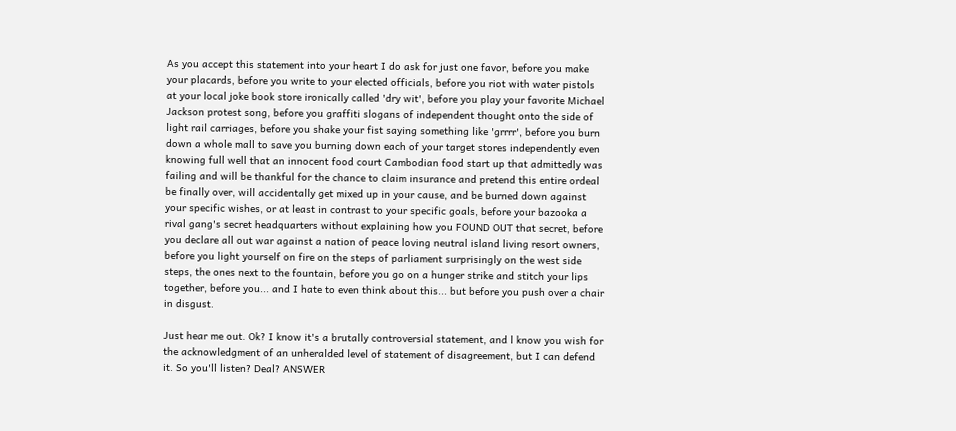As you accept this statement into your heart I do ask for just one favor, before you make your placards, before you write to your elected officials, before you riot with water pistols at your local joke book store ironically called 'dry wit', before you play your favorite Michael Jackson protest song, before you graffiti slogans of independent thought onto the side of light rail carriages, before you shake your fist saying something like 'grrrr', before you burn down a whole mall to save you burning down each of your target stores independently even knowing full well that an innocent food court Cambodian food start up that admittedly was failing and will be thankful for the chance to claim insurance and pretend this entire ordeal be finally over, will accidentally get mixed up in your cause, and be burned down against your specific wishes, or at least in contrast to your specific goals, before your bazooka a rival gang's secret headquarters without explaining how you FOUND OUT that secret, before you declare all out war against a nation of peace loving neutral island living resort owners, before you light yourself on fire on the steps of parliament surprisingly on the west side steps, the ones next to the fountain, before you go on a hunger strike and stitch your lips together, before you... and I hate to even think about this... but before you push over a chair in disgust.

Just hear me out. Ok? I know it's a brutally controversial statement, and l know you wish for the acknowledgment of an unheralded level of statement of disagreement, but I can defend it. So you'll listen? Deal? ANSWER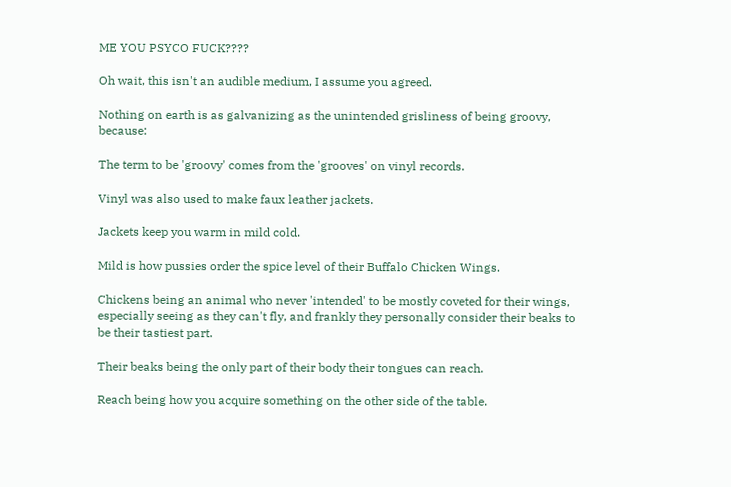ME YOU PSYCO FUCK????

Oh wait, this isn't an audible medium, I assume you agreed.

Nothing on earth is as galvanizing as the unintended grisliness of being groovy, because:

The term to be 'groovy' comes from the 'grooves' on vinyl records.

Vinyl was also used to make faux leather jackets.

Jackets keep you warm in mild cold.

Mild is how pussies order the spice level of their Buffalo Chicken Wings.

Chickens being an animal who never 'intended' to be mostly coveted for their wings, especially seeing as they can't fly, and frankly they personally consider their beaks to be their tastiest part.

Their beaks being the only part of their body their tongues can reach.

Reach being how you acquire something on the other side of the table.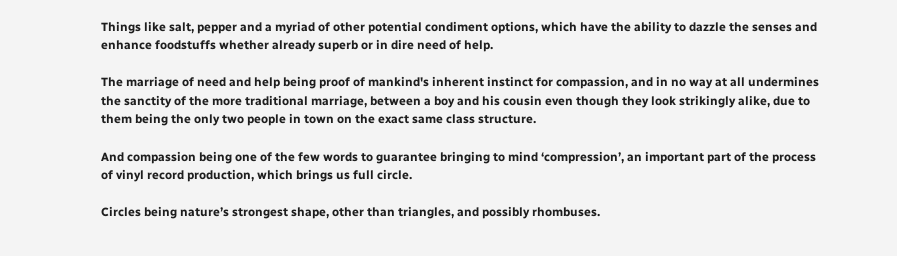Things like salt, pepper and a myriad of other potential condiment options, which have the ability to dazzle the senses and enhance foodstuffs whether already superb or in dire need of help.

The marriage of need and help being proof of mankind's inherent instinct for compassion, and in no way at all undermines the sanctity of the more traditional marriage, between a boy and his cousin even though they look strikingly alike, due to them being the only two people in town on the exact same class structure.

And compassion being one of the few words to guarantee bringing to mind ‘compression’, an important part of the process of vinyl record production, which brings us full circle.

Circles being nature’s strongest shape, other than triangles, and possibly rhombuses.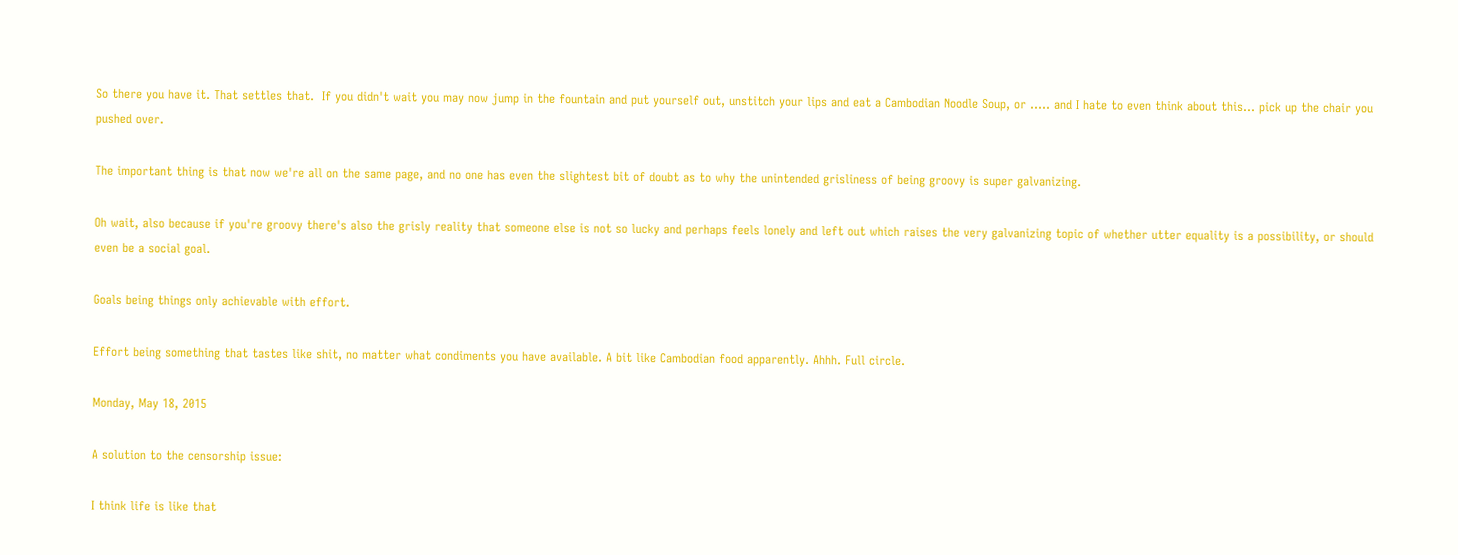So there you have it. That settles that.  If you didn't wait you may now jump in the fountain and put yourself out, unstitch your lips and eat a Cambodian Noodle Soup, or ..... and I hate to even think about this... pick up the chair you pushed over.

The important thing is that now we're all on the same page, and no one has even the slightest bit of doubt as to why the unintended grisliness of being groovy is super galvanizing.

Oh wait, also because if you're groovy there's also the grisly reality that someone else is not so lucky and perhaps feels lonely and left out which raises the very galvanizing topic of whether utter equality is a possibility, or should even be a social goal.

Goals being things only achievable with effort.

Effort being something that tastes like shit, no matter what condiments you have available. A bit like Cambodian food apparently. Ahhh. Full circle.

Monday, May 18, 2015

A solution to the censorship issue:

I think life is like that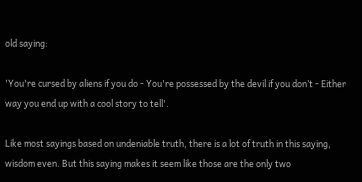old saying:

'You're cursed by aliens if you do - You're possessed by the devil if you don’t - Either way you end up with a cool story to tell'.

Like most sayings based on undeniable truth, there is a lot of truth in this saying, wisdom even. But this saying makes it seem like those are the only two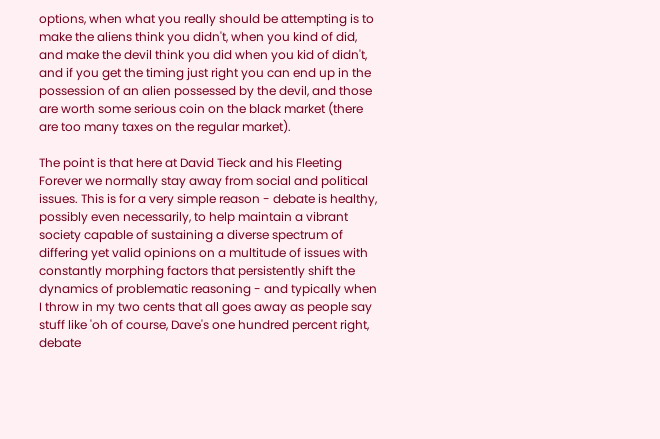options, when what you really should be attempting is to make the aliens think you didn't, when you kind of did, and make the devil think you did when you kid of didn't, and if you get the timing just right you can end up in the possession of an alien possessed by the devil, and those are worth some serious coin on the black market (there are too many taxes on the regular market).

The point is that here at David Tieck and his Fleeting Forever we normally stay away from social and political issues. This is for a very simple reason - debate is healthy, possibly even necessarily, to help maintain a vibrant society capable of sustaining a diverse spectrum of differing yet valid opinions on a multitude of issues with constantly morphing factors that persistently shift the dynamics of problematic reasoning - and typically when I throw in my two cents that all goes away as people say stuff like 'oh of course, Dave's one hundred percent right, debate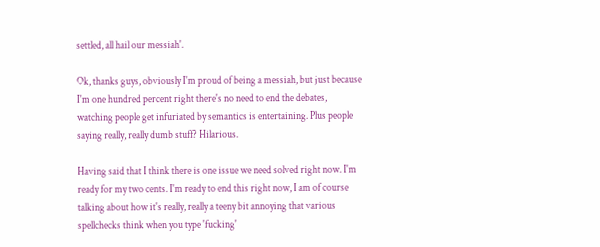settled, all hail our messiah'.

Ok, thanks guys, obviously I'm proud of being a messiah, but just because I'm one hundred percent right there's no need to end the debates, watching people get infuriated by semantics is entertaining. Plus people saying really, really dumb stuff? Hilarious.

Having said that I think there is one issue we need solved right now. I'm ready for my two cents. I'm ready to end this right now, I am of course talking about how it's really, really a teeny bit annoying that various spellchecks think when you type 'fucking'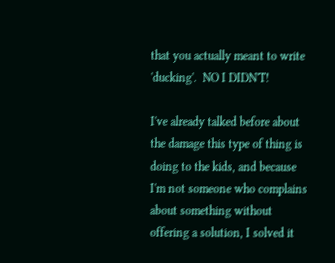that you actually meant to write 'ducking'.  NO I DIDN'T!

I've already talked before about the damage this type of thing is doing to the kids, and because I'm not someone who complains about something without offering a solution, I solved it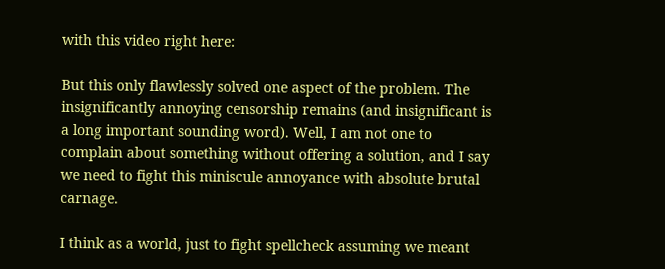with this video right here:

But this only flawlessly solved one aspect of the problem. The insignificantly annoying censorship remains (and insignificant is a long important sounding word). Well, I am not one to complain about something without offering a solution, and I say we need to fight this miniscule annoyance with absolute brutal carnage.

I think as a world, just to fight spellcheck assuming we meant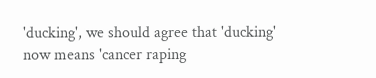'ducking', we should agree that 'ducking' now means 'cancer raping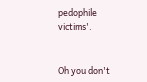pedophile victims'.


Oh you don't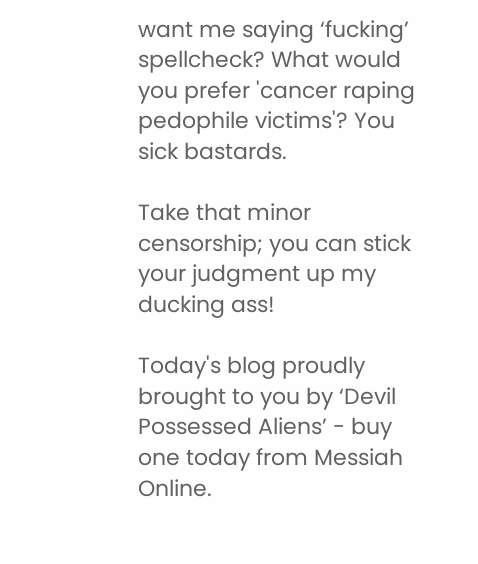want me saying ‘fucking’ spellcheck? What would you prefer 'cancer raping pedophile victims'? You sick bastards.

Take that minor censorship; you can stick your judgment up my ducking ass!

Today's blog proudly brought to you by ‘Devil Possessed Aliens’ - buy one today from Messiah Online.